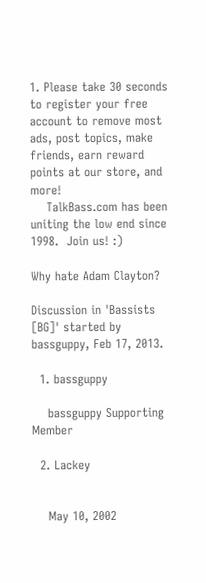1. Please take 30 seconds to register your free account to remove most ads, post topics, make friends, earn reward points at our store, and more!
    TalkBass.com has been uniting the low end since 1998.  Join us! :)

Why hate Adam Clayton?

Discussion in 'Bassists [BG]' started by bassguppy, Feb 17, 2013.

  1. bassguppy

    bassguppy Supporting Member

  2. Lackey


    May 10, 2002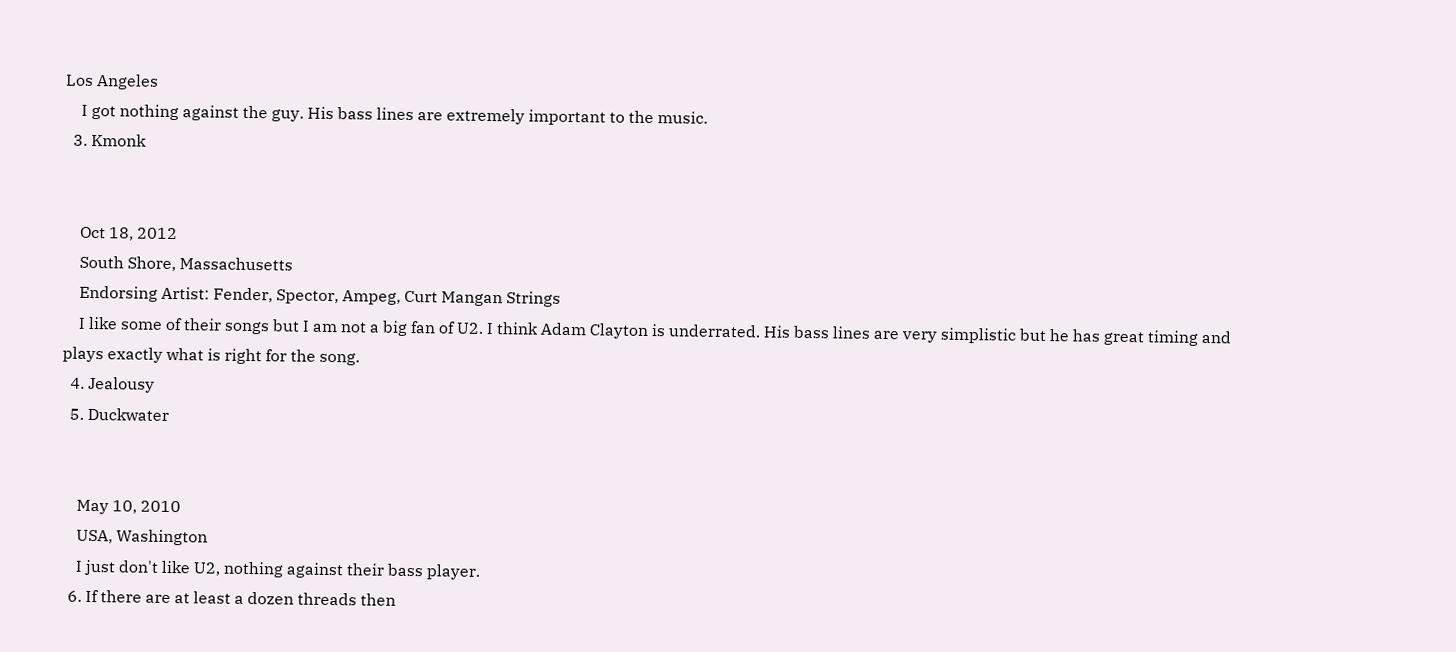Los Angeles
    I got nothing against the guy. His bass lines are extremely important to the music.
  3. Kmonk


    Oct 18, 2012
    South Shore, Massachusetts
    Endorsing Artist: Fender, Spector, Ampeg, Curt Mangan Strings
    I like some of their songs but I am not a big fan of U2. I think Adam Clayton is underrated. His bass lines are very simplistic but he has great timing and plays exactly what is right for the song.
  4. Jealousy
  5. Duckwater


    May 10, 2010
    USA, Washington
    I just don't like U2, nothing against their bass player.
  6. If there are at least a dozen threads then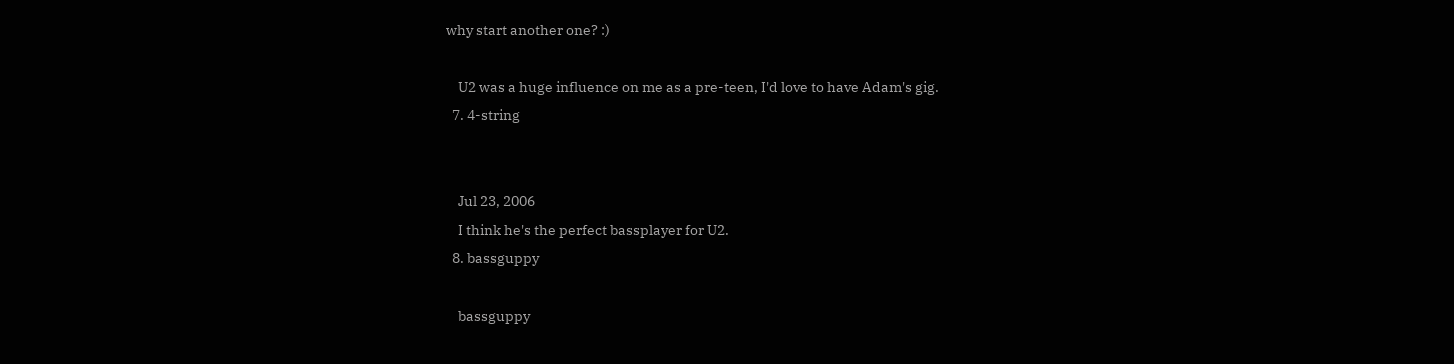why start another one? :)

    U2 was a huge influence on me as a pre-teen, I'd love to have Adam's gig.
  7. 4-string


    Jul 23, 2006
    I think he's the perfect bassplayer for U2.
  8. bassguppy

    bassguppy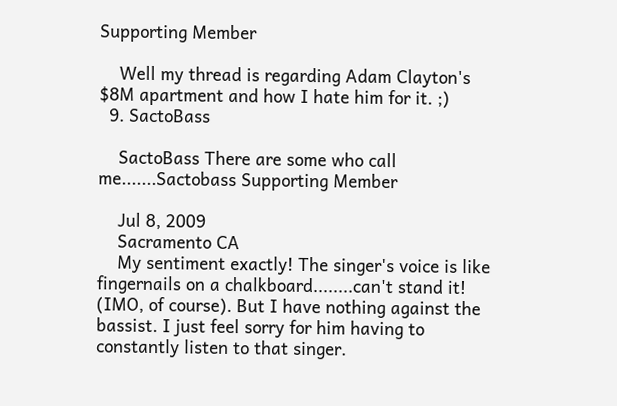Supporting Member

    Well my thread is regarding Adam Clayton's $8M apartment and how I hate him for it. ;)
  9. SactoBass

    SactoBass There are some who call me.......Sactobass Supporting Member

    Jul 8, 2009
    Sacramento CA
    My sentiment exactly! The singer's voice is like fingernails on a chalkboard........can't stand it! (IMO, of course). But I have nothing against the bassist. I just feel sorry for him having to constantly listen to that singer.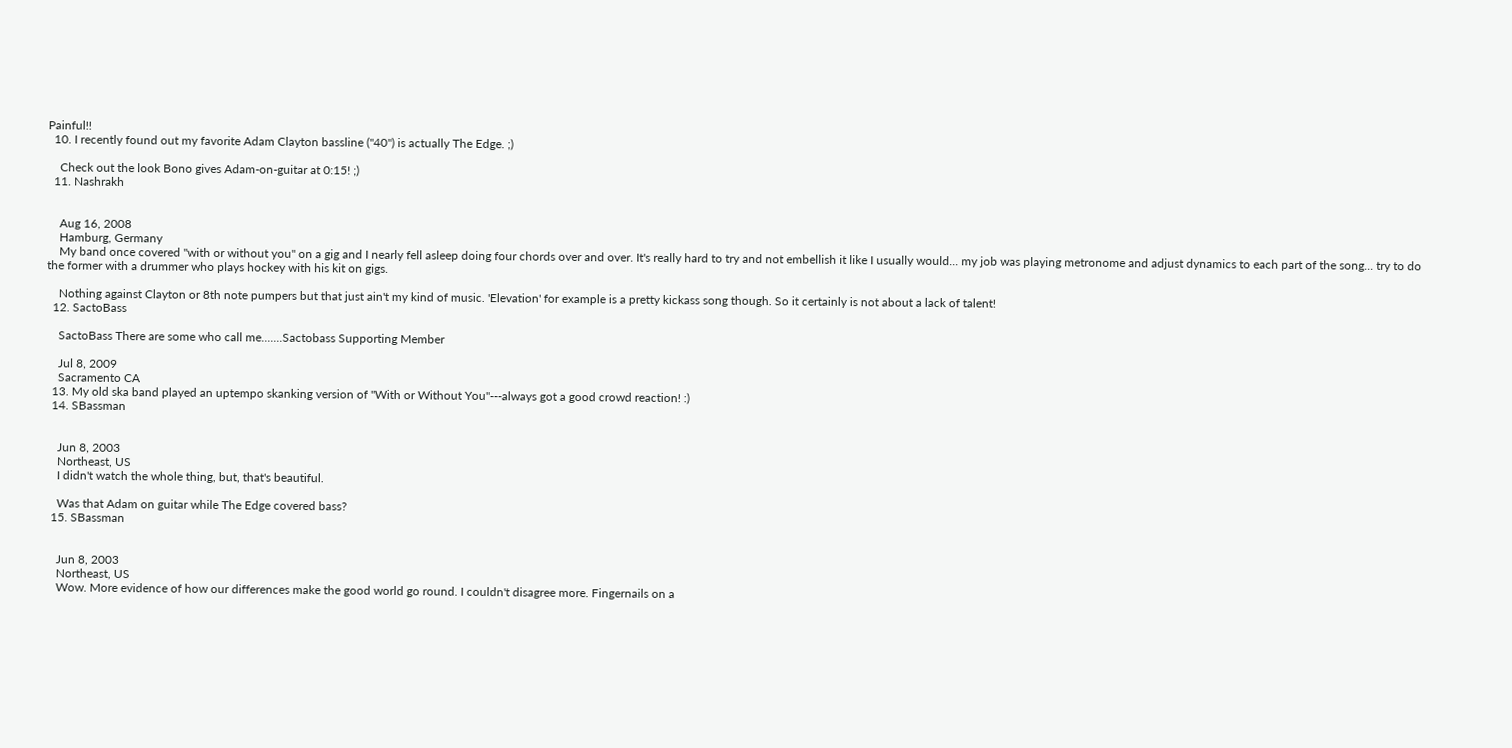Painful!!
  10. I recently found out my favorite Adam Clayton bassline ("40") is actually The Edge. ;)

    Check out the look Bono gives Adam-on-guitar at 0:15! ;)
  11. Nashrakh


    Aug 16, 2008
    Hamburg, Germany
    My band once covered "with or without you" on a gig and I nearly fell asleep doing four chords over and over. It's really hard to try and not embellish it like I usually would... my job was playing metronome and adjust dynamics to each part of the song... try to do the former with a drummer who plays hockey with his kit on gigs.

    Nothing against Clayton or 8th note pumpers but that just ain't my kind of music. 'Elevation' for example is a pretty kickass song though. So it certainly is not about a lack of talent!
  12. SactoBass

    SactoBass There are some who call me.......Sactobass Supporting Member

    Jul 8, 2009
    Sacramento CA
  13. My old ska band played an uptempo skanking version of "With or Without You"---always got a good crowd reaction! :)
  14. SBassman


    Jun 8, 2003
    Northeast, US
    I didn't watch the whole thing, but, that's beautiful.

    Was that Adam on guitar while The Edge covered bass?
  15. SBassman


    Jun 8, 2003
    Northeast, US
    Wow. More evidence of how our differences make the good world go round. I couldn't disagree more. Fingernails on a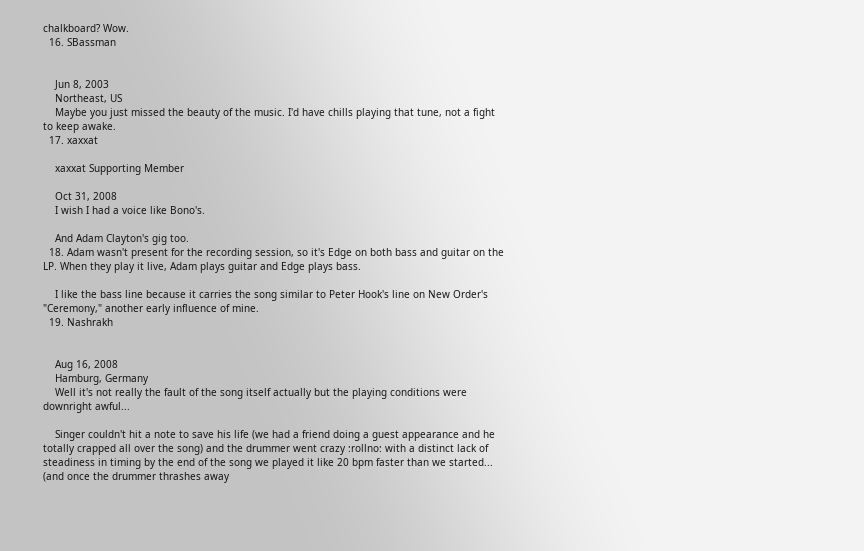chalkboard? Wow.
  16. SBassman


    Jun 8, 2003
    Northeast, US
    Maybe you just missed the beauty of the music. I'd have chills playing that tune, not a fight to keep awake.
  17. xaxxat

    xaxxat Supporting Member

    Oct 31, 2008
    I wish I had a voice like Bono's.

    And Adam Clayton's gig too.
  18. Adam wasn't present for the recording session, so it's Edge on both bass and guitar on the LP. When they play it live, Adam plays guitar and Edge plays bass.

    I like the bass line because it carries the song similar to Peter Hook's line on New Order's "Ceremony," another early influence of mine.
  19. Nashrakh


    Aug 16, 2008
    Hamburg, Germany
    Well it's not really the fault of the song itself actually but the playing conditions were downright awful...

    Singer couldn't hit a note to save his life (we had a friend doing a guest appearance and he totally crapped all over the song) and the drummer went crazy :rollno: with a distinct lack of steadiness in timing by the end of the song we played it like 20 bpm faster than we started... (and once the drummer thrashes away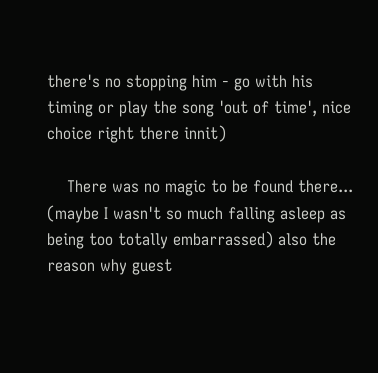there's no stopping him - go with his timing or play the song 'out of time', nice choice right there innit)

    There was no magic to be found there... (maybe I wasn't so much falling asleep as being too totally embarrassed) also the reason why guest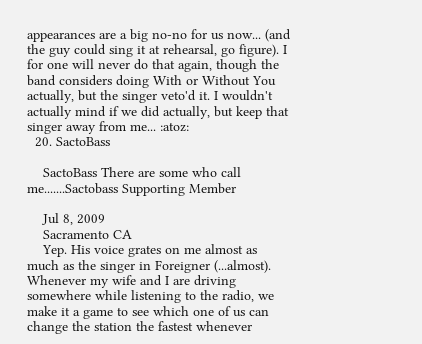appearances are a big no-no for us now... (and the guy could sing it at rehearsal, go figure). I for one will never do that again, though the band considers doing With or Without You actually, but the singer veto'd it. I wouldn't actually mind if we did actually, but keep that singer away from me... :atoz:
  20. SactoBass

    SactoBass There are some who call me.......Sactobass Supporting Member

    Jul 8, 2009
    Sacramento CA
    Yep. His voice grates on me almost as much as the singer in Foreigner (...almost). Whenever my wife and I are driving somewhere while listening to the radio, we make it a game to see which one of us can change the station the fastest whenever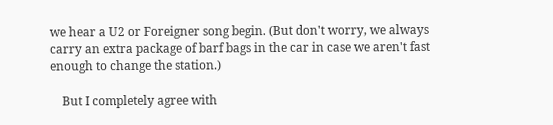we hear a U2 or Foreigner song begin. (But don't worry, we always carry an extra package of barf bags in the car in case we aren't fast enough to change the station.)

    But I completely agree with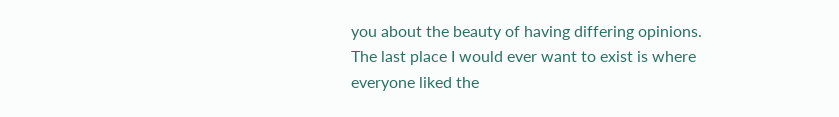you about the beauty of having differing opinions. The last place I would ever want to exist is where everyone liked the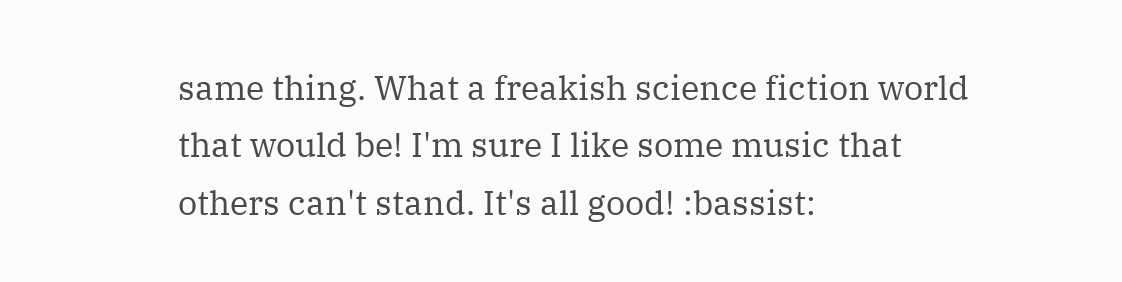same thing. What a freakish science fiction world that would be! I'm sure I like some music that others can't stand. It's all good! :bassist: